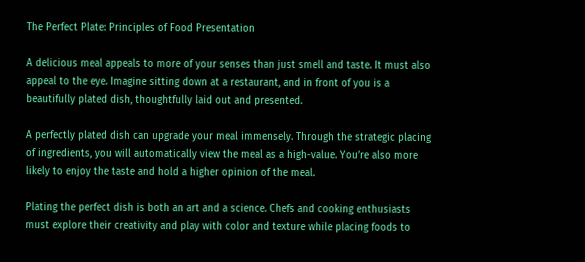The Perfect Plate: Principles of Food Presentation

A delicious meal appeals to more of your senses than just smell and taste. It must also appeal to the eye. Imagine sitting down at a restaurant, and in front of you is a beautifully plated dish, thoughtfully laid out and presented.

A perfectly plated dish can upgrade your meal immensely. Through the strategic placing of ingredients, you will automatically view the meal as a high-value. You’re also more likely to enjoy the taste and hold a higher opinion of the meal.

Plating the perfect dish is both an art and a science. Chefs and cooking enthusiasts must explore their creativity and play with color and texture while placing foods to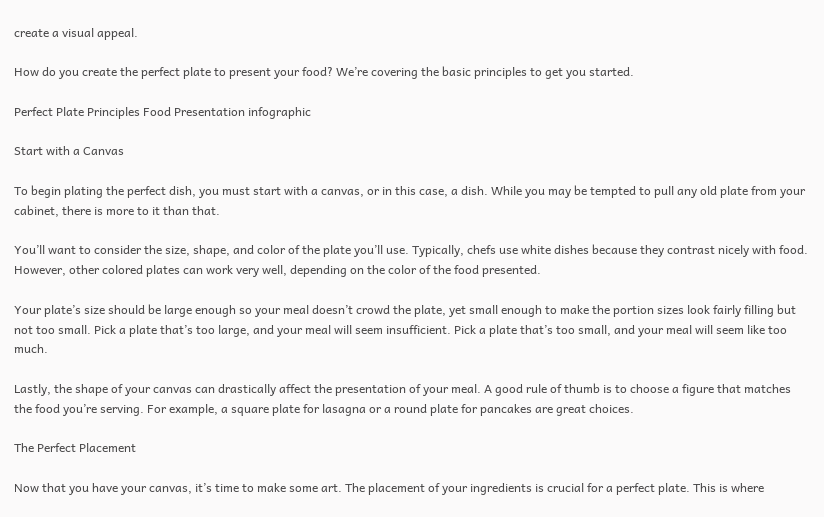create a visual appeal.

How do you create the perfect plate to present your food? We’re covering the basic principles to get you started.

Perfect Plate Principles Food Presentation infographic

Start with a Canvas

To begin plating the perfect dish, you must start with a canvas, or in this case, a dish. While you may be tempted to pull any old plate from your cabinet, there is more to it than that.

You’ll want to consider the size, shape, and color of the plate you’ll use. Typically, chefs use white dishes because they contrast nicely with food. However, other colored plates can work very well, depending on the color of the food presented.

Your plate’s size should be large enough so your meal doesn’t crowd the plate, yet small enough to make the portion sizes look fairly filling but not too small. Pick a plate that’s too large, and your meal will seem insufficient. Pick a plate that’s too small, and your meal will seem like too much.

Lastly, the shape of your canvas can drastically affect the presentation of your meal. A good rule of thumb is to choose a figure that matches the food you’re serving. For example, a square plate for lasagna or a round plate for pancakes are great choices.

The Perfect Placement

Now that you have your canvas, it’s time to make some art. The placement of your ingredients is crucial for a perfect plate. This is where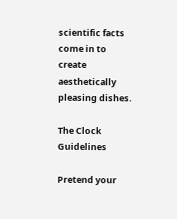scientific facts come in to create aesthetically pleasing dishes.

The Clock Guidelines

Pretend your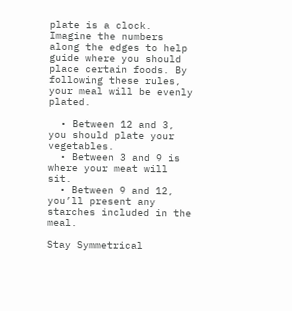plate is a clock. Imagine the numbers along the edges to help guide where you should place certain foods. By following these rules, your meal will be evenly plated.

  • Between 12 and 3, you should plate your vegetables.
  • Between 3 and 9 is where your meat will sit.
  • Between 9 and 12, you’ll present any starches included in the meal.

Stay Symmetrical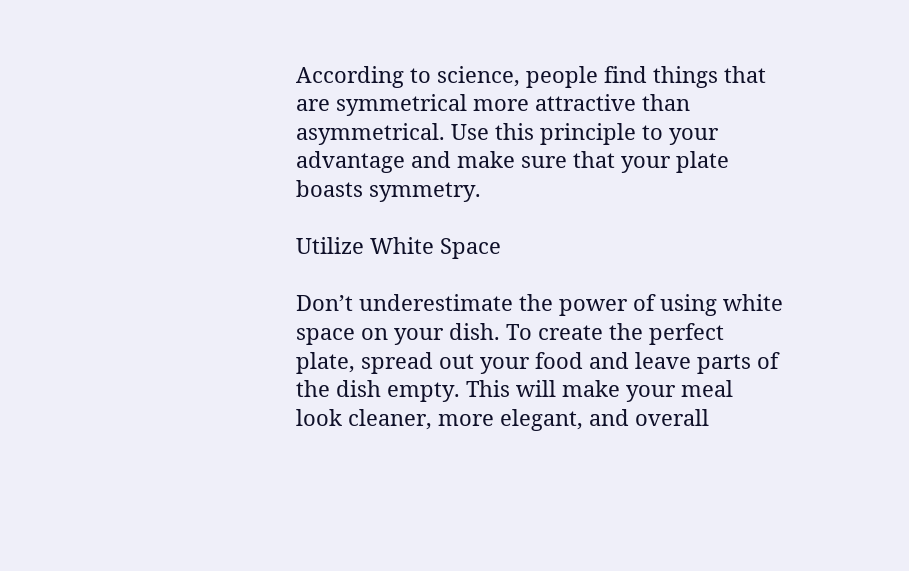According to science, people find things that are symmetrical more attractive than asymmetrical. Use this principle to your advantage and make sure that your plate boasts symmetry.

Utilize White Space

Don’t underestimate the power of using white space on your dish. To create the perfect plate, spread out your food and leave parts of the dish empty. This will make your meal look cleaner, more elegant, and overall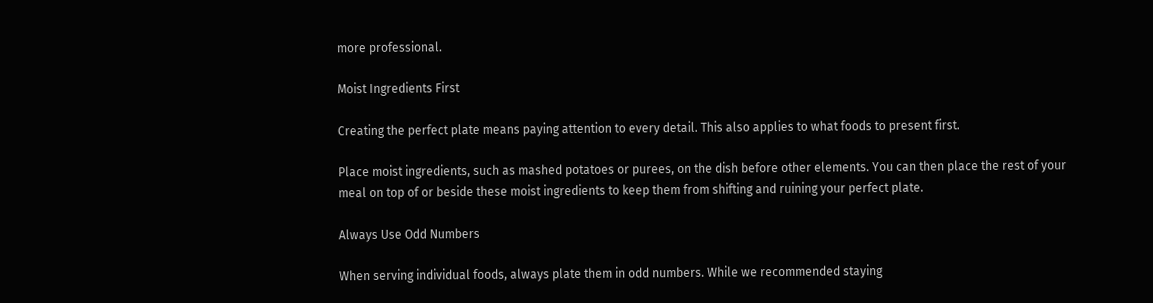more professional.

Moist Ingredients First

Creating the perfect plate means paying attention to every detail. This also applies to what foods to present first.

Place moist ingredients, such as mashed potatoes or purees, on the dish before other elements. You can then place the rest of your meal on top of or beside these moist ingredients to keep them from shifting and ruining your perfect plate.

Always Use Odd Numbers

When serving individual foods, always plate them in odd numbers. While we recommended staying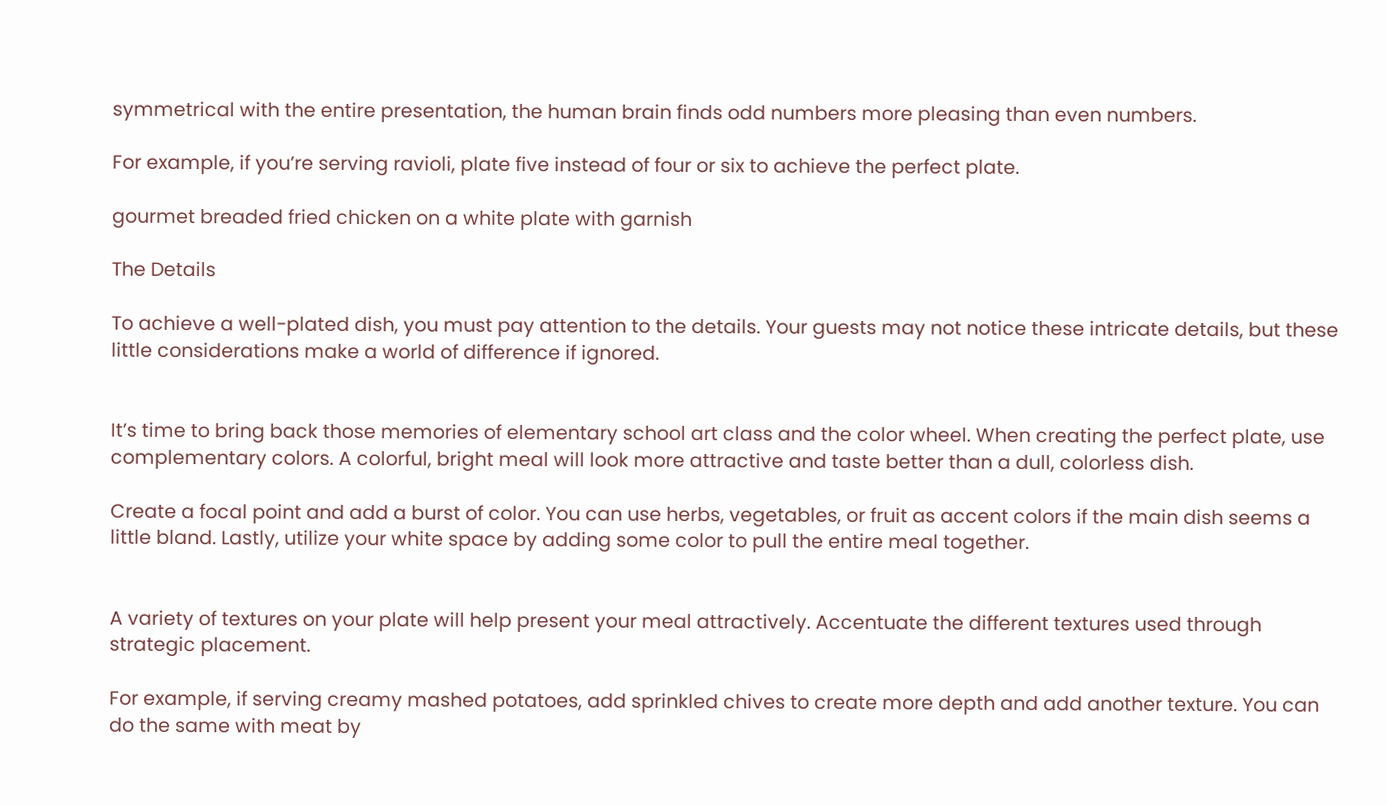symmetrical with the entire presentation, the human brain finds odd numbers more pleasing than even numbers.

For example, if you’re serving ravioli, plate five instead of four or six to achieve the perfect plate.

gourmet breaded fried chicken on a white plate with garnish

The Details

To achieve a well-plated dish, you must pay attention to the details. Your guests may not notice these intricate details, but these little considerations make a world of difference if ignored.


It’s time to bring back those memories of elementary school art class and the color wheel. When creating the perfect plate, use complementary colors. A colorful, bright meal will look more attractive and taste better than a dull, colorless dish.

Create a focal point and add a burst of color. You can use herbs, vegetables, or fruit as accent colors if the main dish seems a little bland. Lastly, utilize your white space by adding some color to pull the entire meal together.


A variety of textures on your plate will help present your meal attractively. Accentuate the different textures used through strategic placement.

For example, if serving creamy mashed potatoes, add sprinkled chives to create more depth and add another texture. You can do the same with meat by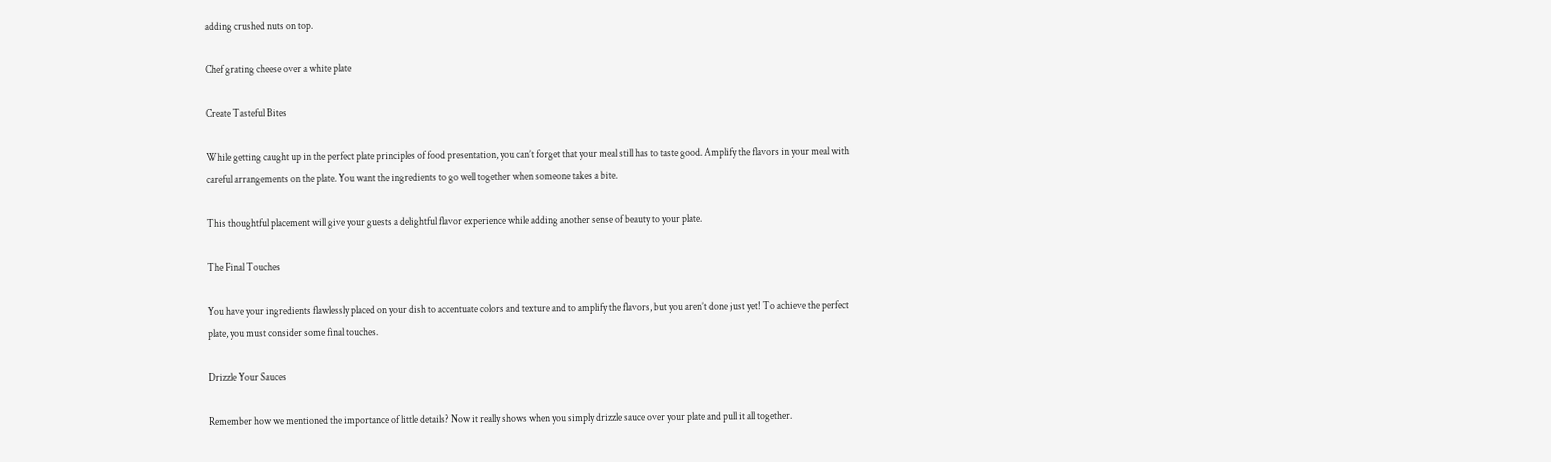adding crushed nuts on top.

Chef grating cheese over a white plate

Create Tasteful Bites

While getting caught up in the perfect plate principles of food presentation, you can’t forget that your meal still has to taste good. Amplify the flavors in your meal with careful arrangements on the plate. You want the ingredients to go well together when someone takes a bite.

This thoughtful placement will give your guests a delightful flavor experience while adding another sense of beauty to your plate.

The Final Touches

You have your ingredients flawlessly placed on your dish to accentuate colors and texture and to amplify the flavors, but you aren’t done just yet! To achieve the perfect plate, you must consider some final touches.

Drizzle Your Sauces

Remember how we mentioned the importance of little details? Now it really shows when you simply drizzle sauce over your plate and pull it all together.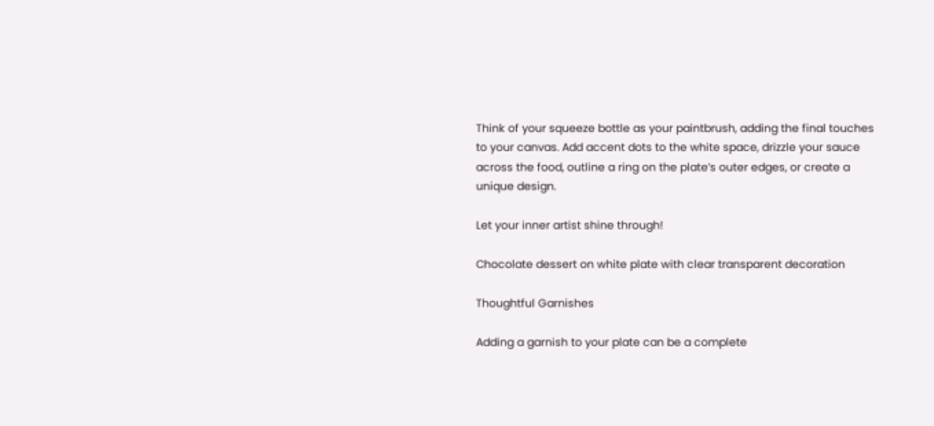Think of your squeeze bottle as your paintbrush, adding the final touches to your canvas. Add accent dots to the white space, drizzle your sauce across the food, outline a ring on the plate’s outer edges, or create a unique design.

Let your inner artist shine through!

Chocolate dessert on white plate with clear transparent decoration

Thoughtful Garnishes

Adding a garnish to your plate can be a complete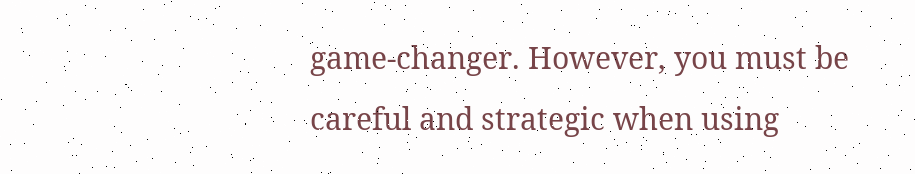game-changer. However, you must be careful and strategic when using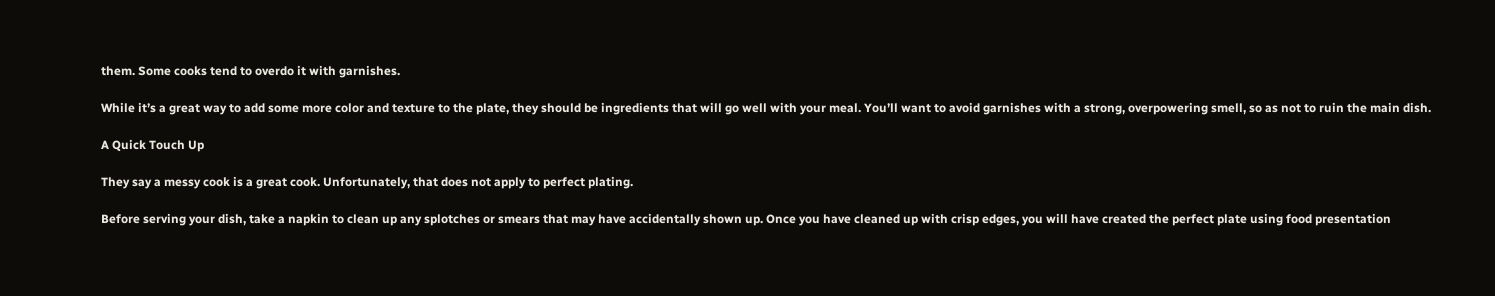them. Some cooks tend to overdo it with garnishes.

While it’s a great way to add some more color and texture to the plate, they should be ingredients that will go well with your meal. You’ll want to avoid garnishes with a strong, overpowering smell, so as not to ruin the main dish.

A Quick Touch Up

They say a messy cook is a great cook. Unfortunately, that does not apply to perfect plating.

Before serving your dish, take a napkin to clean up any splotches or smears that may have accidentally shown up. Once you have cleaned up with crisp edges, you will have created the perfect plate using food presentation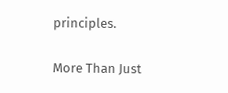principles.

More Than Just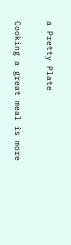a Pretty Plate

Cooking a great meal is more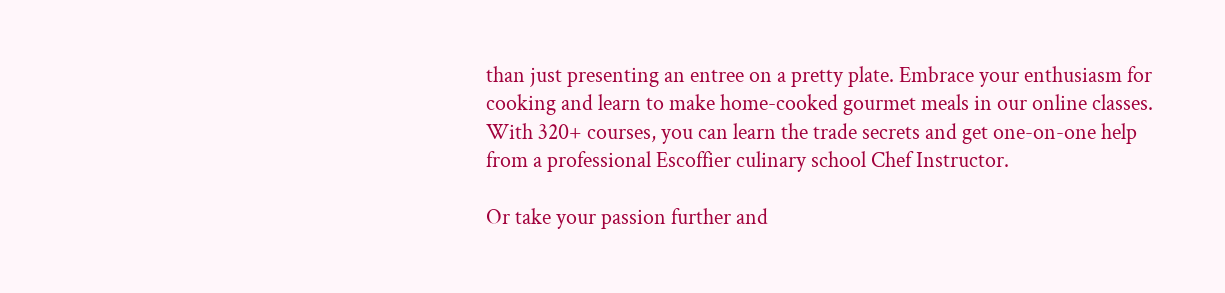than just presenting an entree on a pretty plate. Embrace your enthusiasm for cooking and learn to make home-cooked gourmet meals in our online classes. With 320+ courses, you can learn the trade secrets and get one-on-one help from a professional Escoffier culinary school Chef Instructor.

Or take your passion further and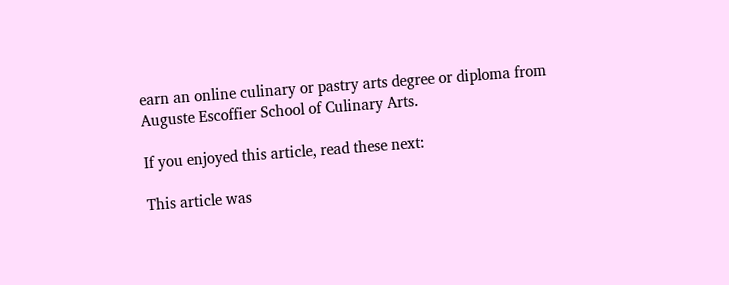earn an online culinary or pastry arts degree or diploma from Auguste Escoffier School of Culinary Arts.

If you enjoyed this article, read these next:

This article was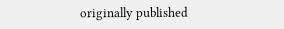originally published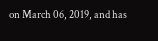on March 06, 2019, and has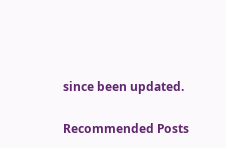since been updated.

Recommended Posts